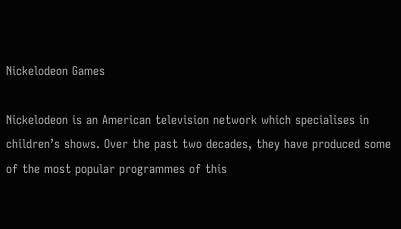Nickelodeon Games

Nickelodeon is an American television network which specialises in children’s shows. Over the past two decades, they have produced some of the most popular programmes of this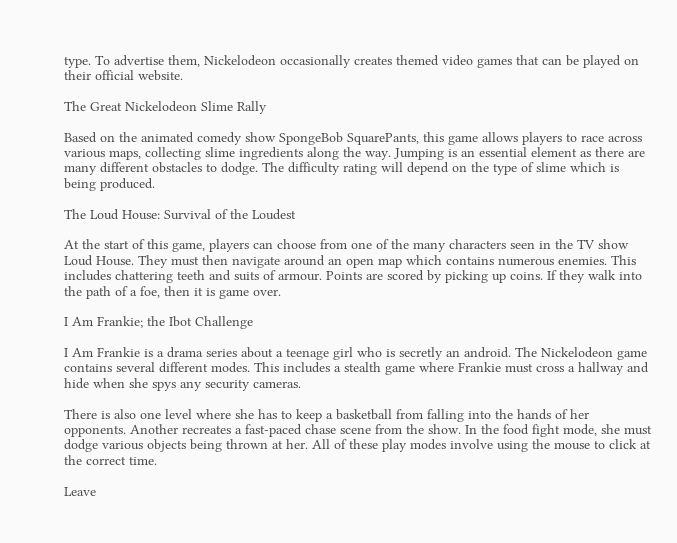type. To advertise them, Nickelodeon occasionally creates themed video games that can be played on their official website.

The Great Nickelodeon Slime Rally

Based on the animated comedy show SpongeBob SquarePants, this game allows players to race across various maps, collecting slime ingredients along the way. Jumping is an essential element as there are many different obstacles to dodge. The difficulty rating will depend on the type of slime which is being produced.

The Loud House: Survival of the Loudest

At the start of this game, players can choose from one of the many characters seen in the TV show Loud House. They must then navigate around an open map which contains numerous enemies. This includes chattering teeth and suits of armour. Points are scored by picking up coins. If they walk into the path of a foe, then it is game over.

I Am Frankie; the Ibot Challenge

I Am Frankie is a drama series about a teenage girl who is secretly an android. The Nickelodeon game contains several different modes. This includes a stealth game where Frankie must cross a hallway and hide when she spys any security cameras.

There is also one level where she has to keep a basketball from falling into the hands of her opponents. Another recreates a fast-paced chase scene from the show. In the food fight mode, she must dodge various objects being thrown at her. All of these play modes involve using the mouse to click at the correct time.

Leave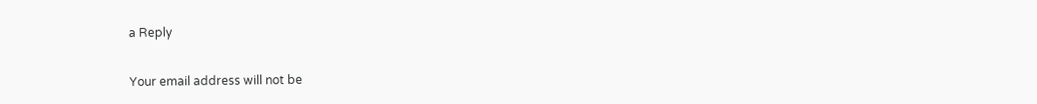a Reply

Your email address will not be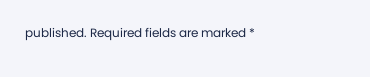published. Required fields are marked *